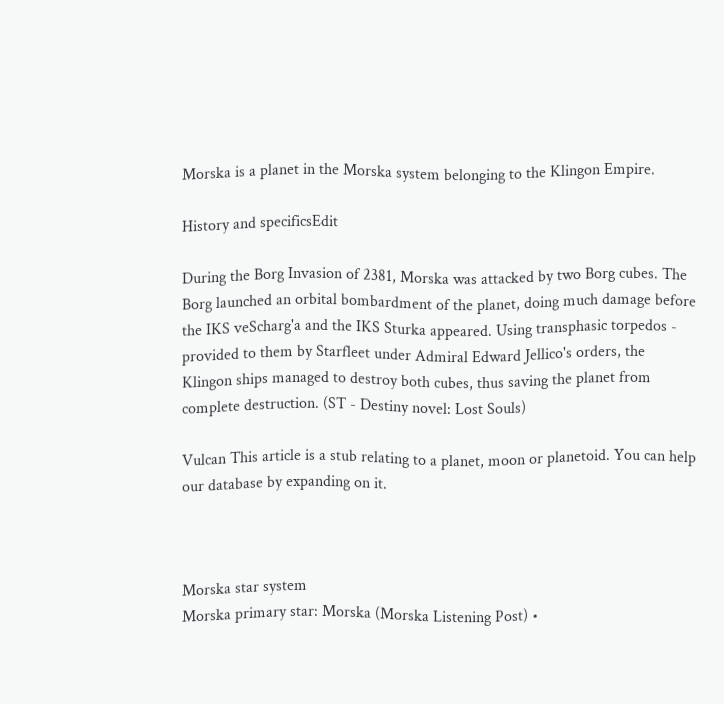Morska is a planet in the Morska system belonging to the Klingon Empire.

History and specificsEdit

During the Borg Invasion of 2381, Morska was attacked by two Borg cubes. The Borg launched an orbital bombardment of the planet, doing much damage before the IKS veScharg'a and the IKS Sturka appeared. Using transphasic torpedos - provided to them by Starfleet under Admiral Edward Jellico's orders, the Klingon ships managed to destroy both cubes, thus saving the planet from complete destruction. (ST - Destiny novel: Lost Souls)

Vulcan This article is a stub relating to a planet, moon or planetoid. You can help our database by expanding on it.



Morska star system
Morska primary star: Morska (Morska Listening Post) •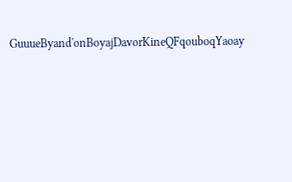GuuueByand'onBoyajDavorKineQFqouboqYaoay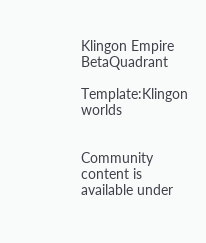Klingon Empire BetaQuadrant

Template:Klingon worlds


Community content is available under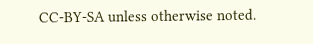CC-BY-SA unless otherwise noted.